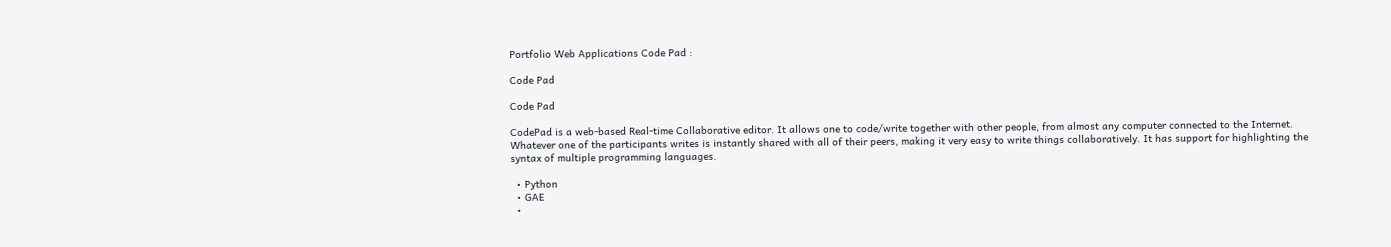Portfolio Web Applications Code Pad :

Code Pad

Code Pad

CodePad is a web-based Real-time Collaborative editor. It allows one to code/write together with other people, from almost any computer connected to the Internet. Whatever one of the participants writes is instantly shared with all of their peers, making it very easy to write things collaboratively. It has support for highlighting the syntax of multiple programming languages.

  • Python
  • GAE
  •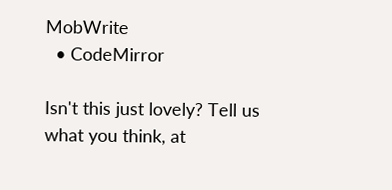MobWrite
  • CodeMirror

Isn't this just lovely? Tell us what you think, at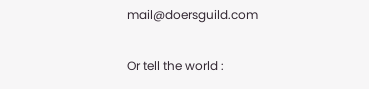mail@doersguild.com

Or tell the world :